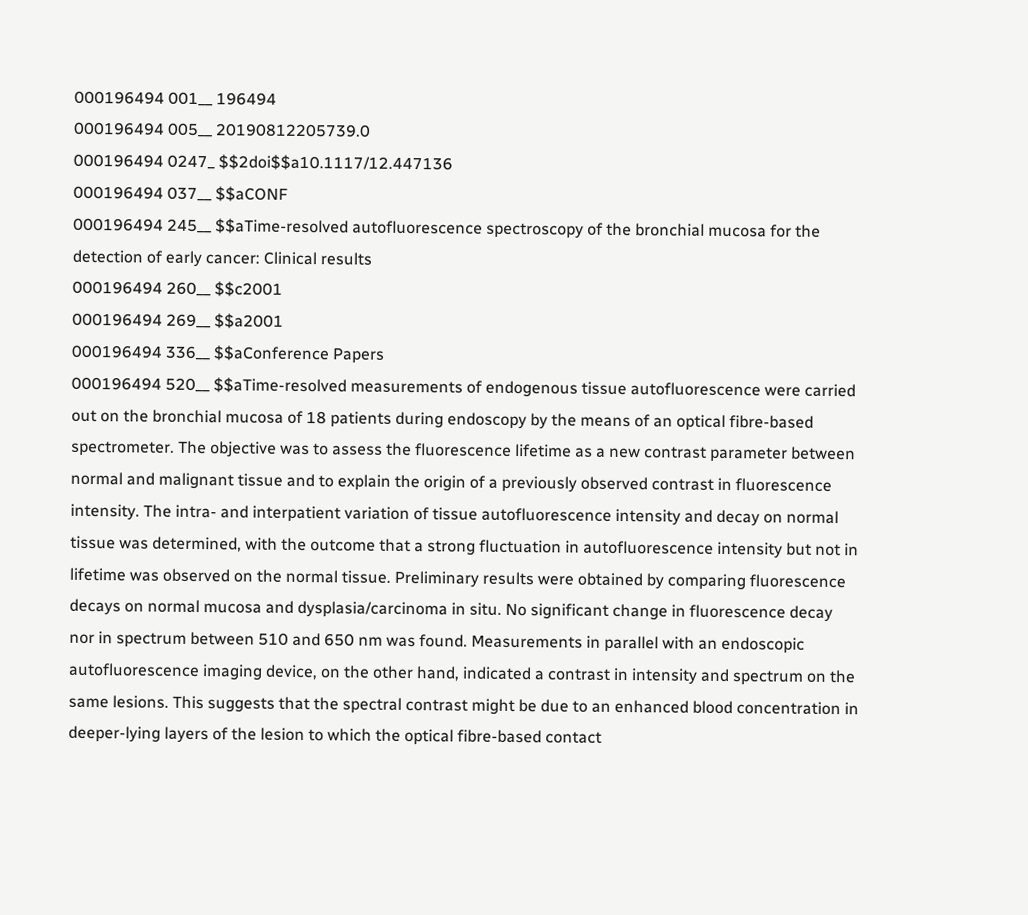000196494 001__ 196494
000196494 005__ 20190812205739.0
000196494 0247_ $$2doi$$a10.1117/12.447136
000196494 037__ $$aCONF
000196494 245__ $$aTime-resolved autofluorescence spectroscopy of the bronchial mucosa for the detection of early cancer: Clinical results
000196494 260__ $$c2001
000196494 269__ $$a2001
000196494 336__ $$aConference Papers
000196494 520__ $$aTime-resolved measurements of endogenous tissue autofluorescence were carried out on the bronchial mucosa of 18 patients during endoscopy by the means of an optical fibre-based spectrometer. The objective was to assess the fluorescence lifetime as a new contrast parameter between normal and malignant tissue and to explain the origin of a previously observed contrast in fluorescence intensity. The intra- and interpatient variation of tissue autofluorescence intensity and decay on normal tissue was determined, with the outcome that a strong fluctuation in autofluorescence intensity but not in lifetime was observed on the normal tissue. Preliminary results were obtained by comparing fluorescence decays on normal mucosa and dysplasia/carcinoma in situ. No significant change in fluorescence decay nor in spectrum between 510 and 650 nm was found. Measurements in parallel with an endoscopic autofluorescence imaging device, on the other hand, indicated a contrast in intensity and spectrum on the same lesions. This suggests that the spectral contrast might be due to an enhanced blood concentration in deeper-lying layers of the lesion to which the optical fibre-based contact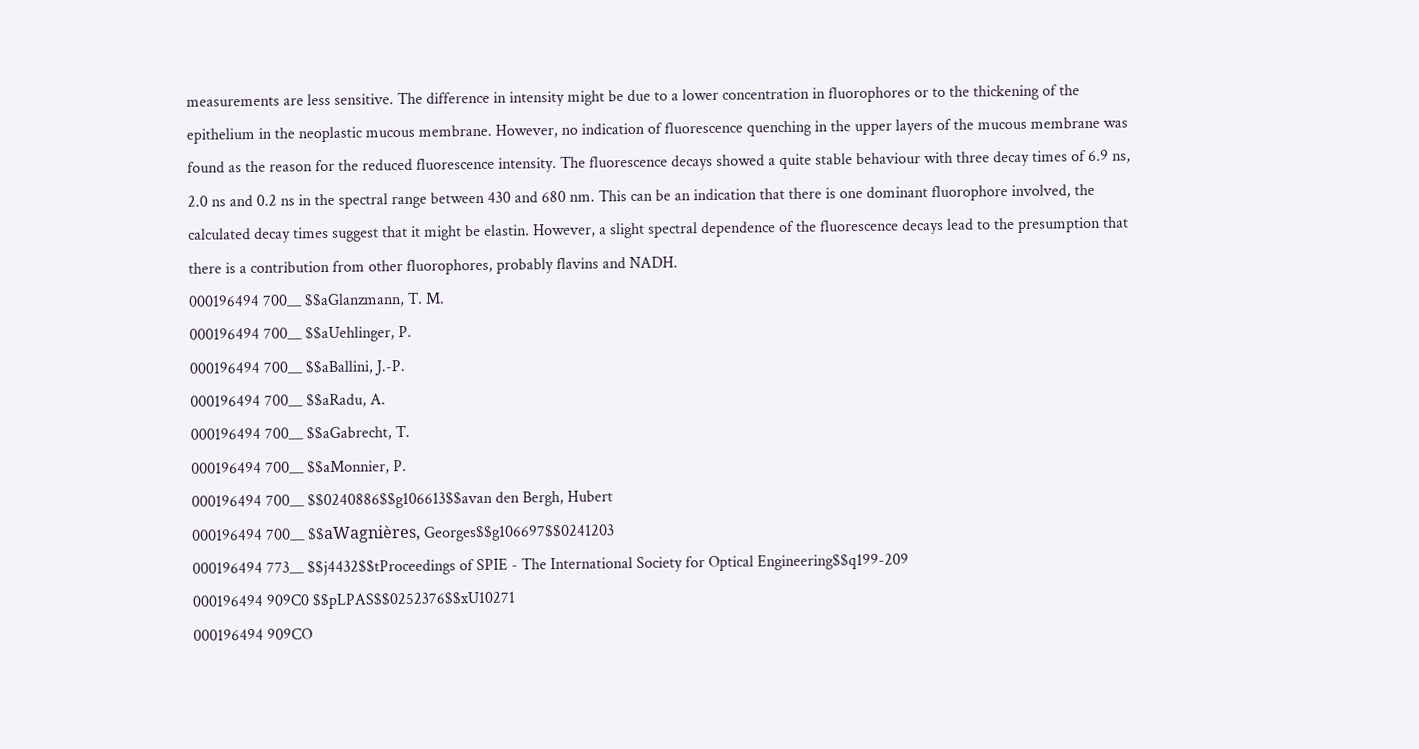measurements are less sensitive. The difference in intensity might be due to a lower concentration in fluorophores or to the thickening of the epithelium in the neoplastic mucous membrane. However, no indication of fluorescence quenching in the upper layers of the mucous membrane was found as the reason for the reduced fluorescence intensity. The fluorescence decays showed a quite stable behaviour with three decay times of 6.9 ns, 2.0 ns and 0.2 ns in the spectral range between 430 and 680 nm. This can be an indication that there is one dominant fluorophore involved, the calculated decay times suggest that it might be elastin. However, a slight spectral dependence of the fluorescence decays lead to the presumption that there is a contribution from other fluorophores, probably flavins and NADH.
000196494 700__ $$aGlanzmann, T. M.
000196494 700__ $$aUehlinger, P.
000196494 700__ $$aBallini, J.-P.
000196494 700__ $$aRadu, A.
000196494 700__ $$aGabrecht, T.
000196494 700__ $$aMonnier, P.
000196494 700__ $$0240886$$g106613$$avan den Bergh, Hubert
000196494 700__ $$aWagnières, Georges$$g106697$$0241203
000196494 773__ $$j4432$$tProceedings of SPIE - The International Society for Optical Engineering$$q199-209
000196494 909C0 $$pLPAS$$0252376$$xU10271
000196494 909CO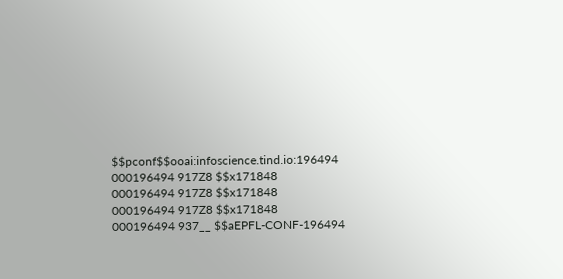$$pconf$$ooai:infoscience.tind.io:196494
000196494 917Z8 $$x171848
000196494 917Z8 $$x171848
000196494 917Z8 $$x171848
000196494 937__ $$aEPFL-CONF-196494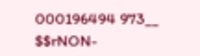000196494 973__ $$rNON-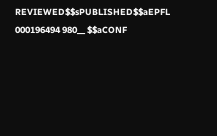REVIEWED$$sPUBLISHED$$aEPFL
000196494 980__ $$aCONF